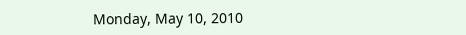Monday, May 10, 2010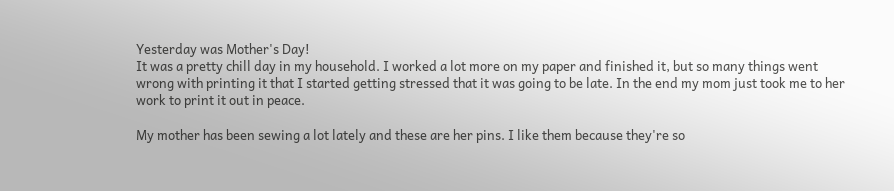Yesterday was Mother's Day!
It was a pretty chill day in my household. I worked a lot more on my paper and finished it, but so many things went wrong with printing it that I started getting stressed that it was going to be late. In the end my mom just took me to her work to print it out in peace.

My mother has been sewing a lot lately and these are her pins. I like them because they're so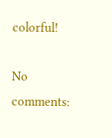colorful!

No comments: